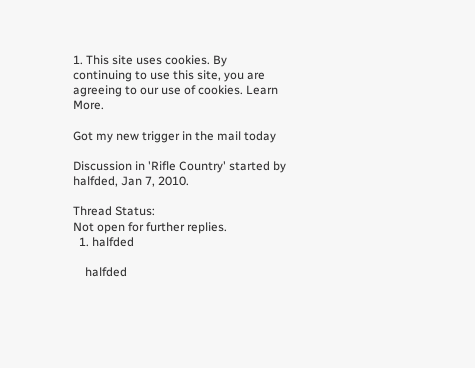1. This site uses cookies. By continuing to use this site, you are agreeing to our use of cookies. Learn More.

Got my new trigger in the mail today

Discussion in 'Rifle Country' started by halfded, Jan 7, 2010.

Thread Status:
Not open for further replies.
  1. halfded

    halfded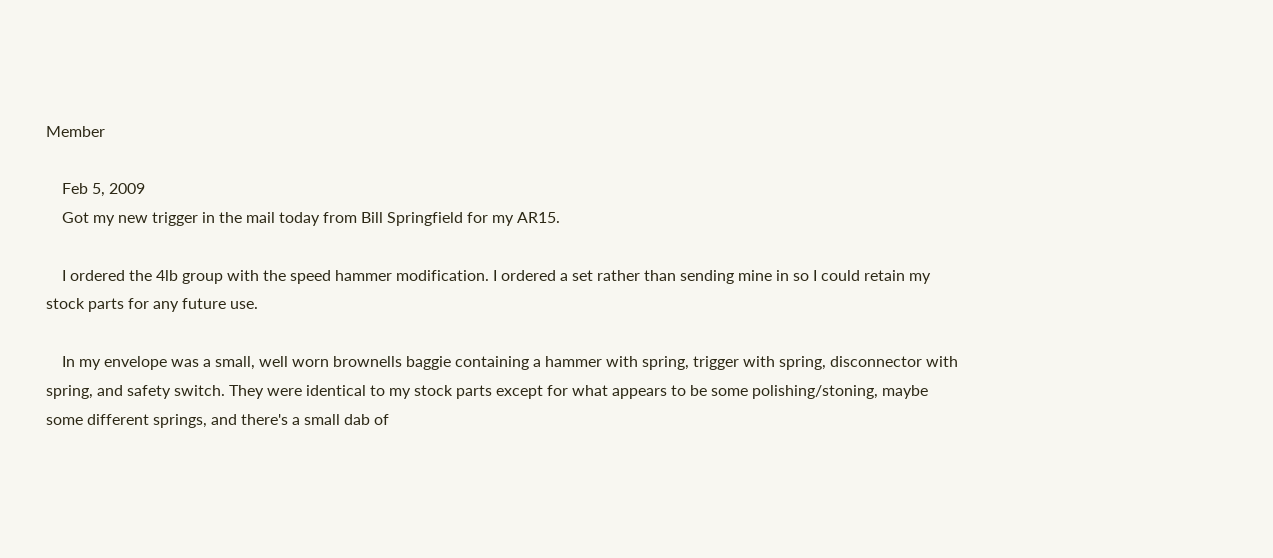Member

    Feb 5, 2009
    Got my new trigger in the mail today from Bill Springfield for my AR15.

    I ordered the 4lb group with the speed hammer modification. I ordered a set rather than sending mine in so I could retain my stock parts for any future use.

    In my envelope was a small, well worn brownells baggie containing a hammer with spring, trigger with spring, disconnector with spring, and safety switch. They were identical to my stock parts except for what appears to be some polishing/stoning, maybe some different springs, and there's a small dab of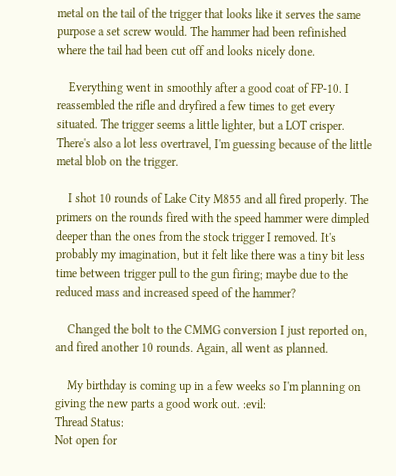metal on the tail of the trigger that looks like it serves the same purpose a set screw would. The hammer had been refinished where the tail had been cut off and looks nicely done.

    Everything went in smoothly after a good coat of FP-10. I reassembled the rifle and dryfired a few times to get every situated. The trigger seems a little lighter, but a LOT crisper. There's also a lot less overtravel, I'm guessing because of the little metal blob on the trigger.

    I shot 10 rounds of Lake City M855 and all fired properly. The primers on the rounds fired with the speed hammer were dimpled deeper than the ones from the stock trigger I removed. It's probably my imagination, but it felt like there was a tiny bit less time between trigger pull to the gun firing; maybe due to the reduced mass and increased speed of the hammer?

    Changed the bolt to the CMMG conversion I just reported on, and fired another 10 rounds. Again, all went as planned.

    My birthday is coming up in a few weeks so I'm planning on giving the new parts a good work out. :evil:
Thread Status:
Not open for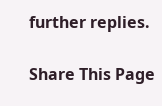further replies.

Share This Page